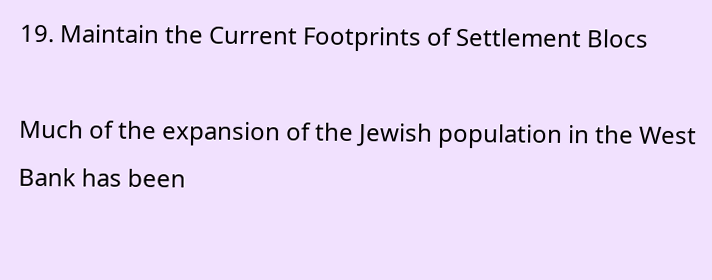19. Maintain the Current Footprints of Settlement Blocs

Much of the expansion of the Jewish population in the West Bank has been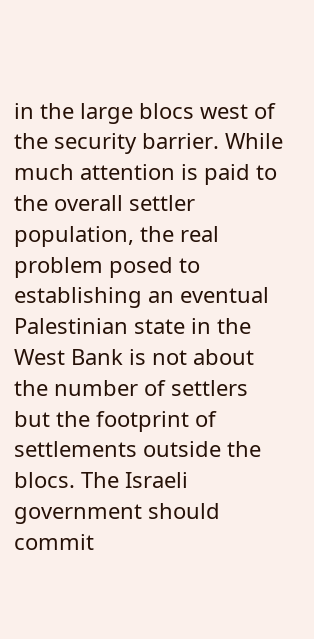in the large blocs west of the security barrier. While much attention is paid to the overall settler population, the real problem posed to establishing an eventual Palestinian state in the West Bank is not about the number of settlers but the footprint of settlements outside the blocs. The Israeli government should commit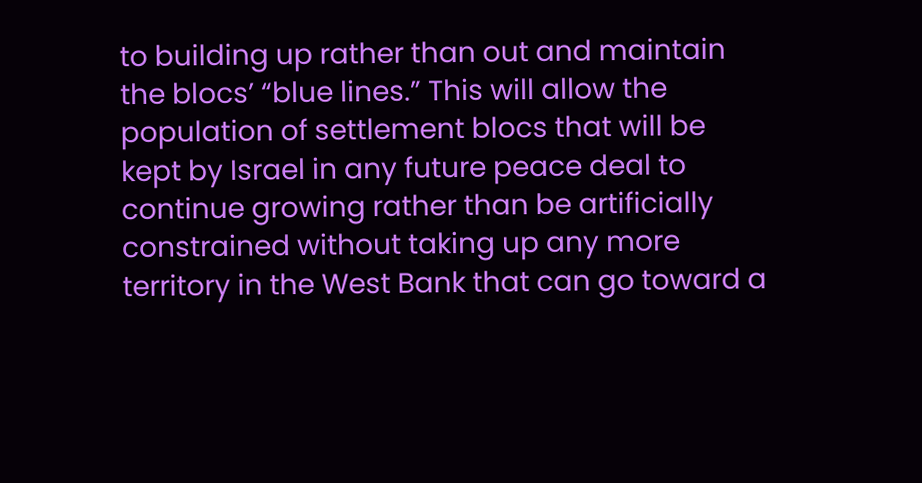to building up rather than out and maintain the blocs’ “blue lines.” This will allow the population of settlement blocs that will be kept by Israel in any future peace deal to continue growing rather than be artificially constrained without taking up any more territory in the West Bank that can go toward a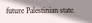future Palestinian state.